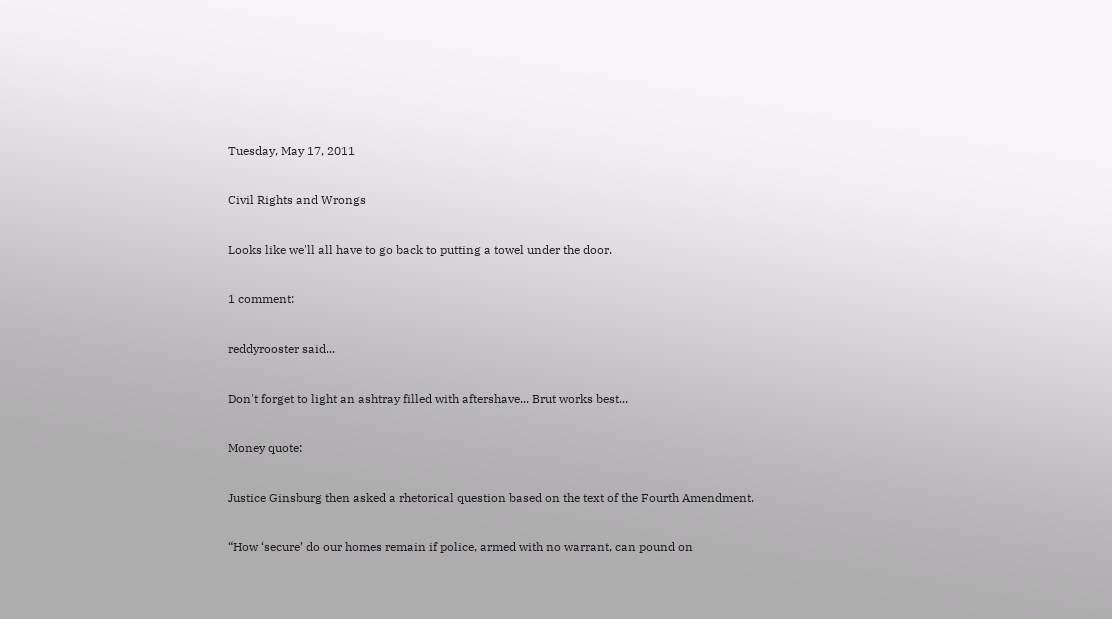Tuesday, May 17, 2011

Civil Rights and Wrongs

Looks like we'll all have to go back to putting a towel under the door.

1 comment:

reddyrooster said...

Don't forget to light an ashtray filled with aftershave... Brut works best...

Money quote:

Justice Ginsburg then asked a rhetorical question based on the text of the Fourth Amendment.

“How ‘secure’ do our homes remain if police, armed with no warrant, can pound on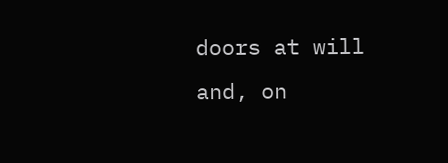doors at will and, on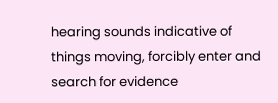hearing sounds indicative of things moving, forcibly enter and search for evidence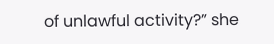of unlawful activity?” she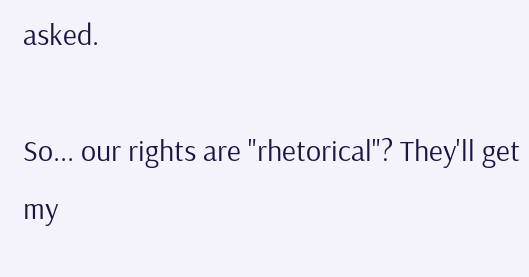asked.

So... our rights are "rhetorical"? They'll get my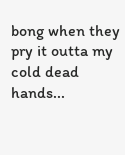bong when they pry it outta my cold dead hands...